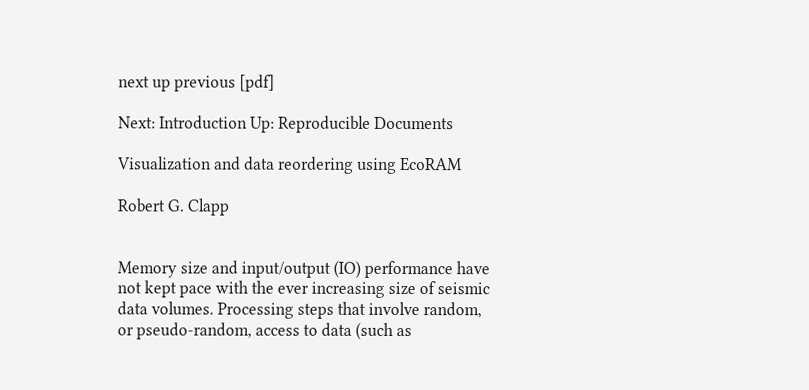next up previous [pdf]

Next: Introduction Up: Reproducible Documents

Visualization and data reordering using EcoRAM

Robert G. Clapp


Memory size and input/output (IO) performance have not kept pace with the ever increasing size of seismic data volumes. Processing steps that involve random, or pseudo-random, access to data (such as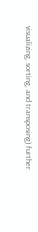visualizing, sorting, and transposing) further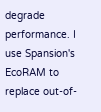degrade performance. I use Spansion's EcoRAM to replace out-of-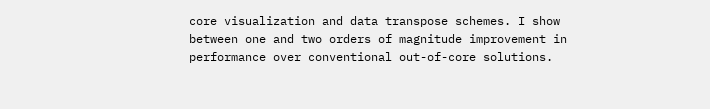core visualization and data transpose schemes. I show between one and two orders of magnitude improvement in performance over conventional out-of-core solutions.